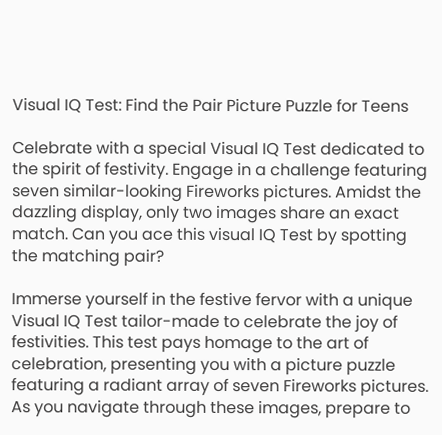Visual IQ Test: Find the Pair Picture Puzzle for Teens

Celebrate with a special Visual IQ Test dedicated to the spirit of festivity. Engage in a challenge featuring seven similar-looking Fireworks pictures. Amidst the dazzling display, only two images share an exact match. Can you ace this visual IQ Test by spotting the matching pair?

Immerse yourself in the festive fervor with a unique Visual IQ Test tailor-made to celebrate the joy of festivities. This test pays homage to the art of celebration, presenting you with a picture puzzle featuring a radiant array of seven Fireworks pictures. As you navigate through these images, prepare to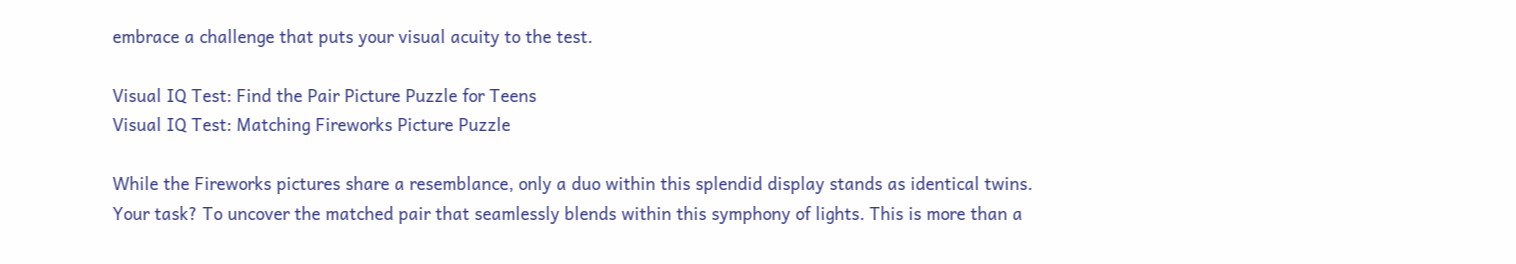embrace a challenge that puts your visual acuity to the test.

Visual IQ Test: Find the Pair Picture Puzzle for Teens
Visual IQ Test: Matching Fireworks Picture Puzzle

While the Fireworks pictures share a resemblance, only a duo within this splendid display stands as identical twins. Your task? To uncover the matched pair that seamlessly blends within this symphony of lights. This is more than a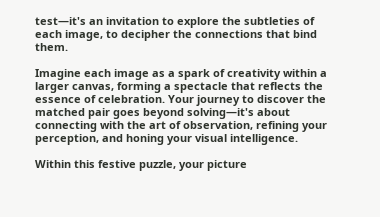test—it's an invitation to explore the subtleties of each image, to decipher the connections that bind them.

Imagine each image as a spark of creativity within a larger canvas, forming a spectacle that reflects the essence of celebration. Your journey to discover the matched pair goes beyond solving—it's about connecting with the art of observation, refining your perception, and honing your visual intelligence.

Within this festive puzzle, your picture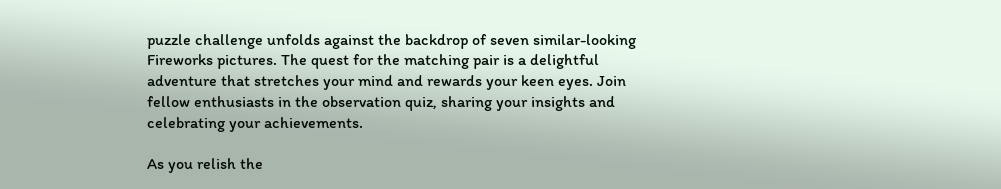puzzle challenge unfolds against the backdrop of seven similar-looking Fireworks pictures. The quest for the matching pair is a delightful adventure that stretches your mind and rewards your keen eyes. Join fellow enthusiasts in the observation quiz, sharing your insights and celebrating your achievements.

As you relish the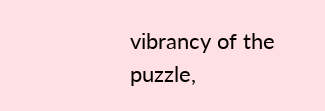vibrancy of the puzzle,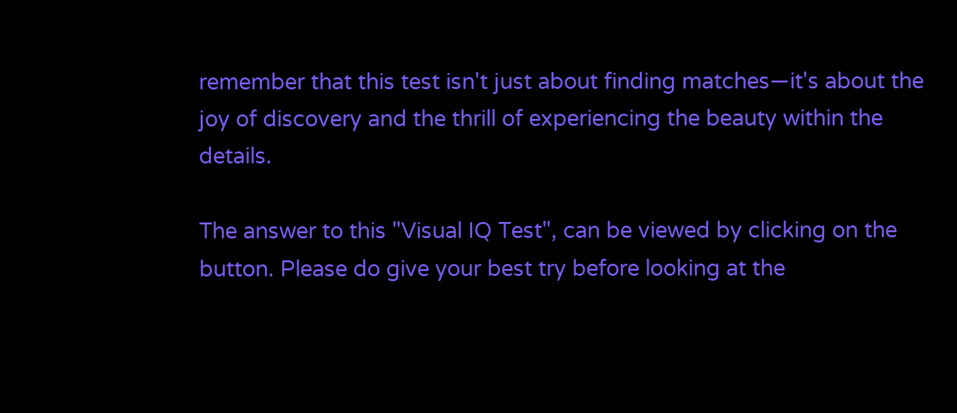remember that this test isn't just about finding matches—it's about the joy of discovery and the thrill of experiencing the beauty within the details.

The answer to this "Visual IQ Test", can be viewed by clicking on the button. Please do give your best try before looking at the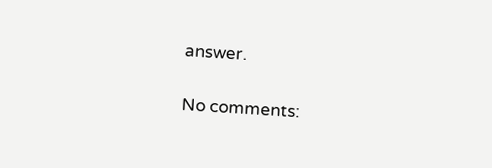answer.

No comments: